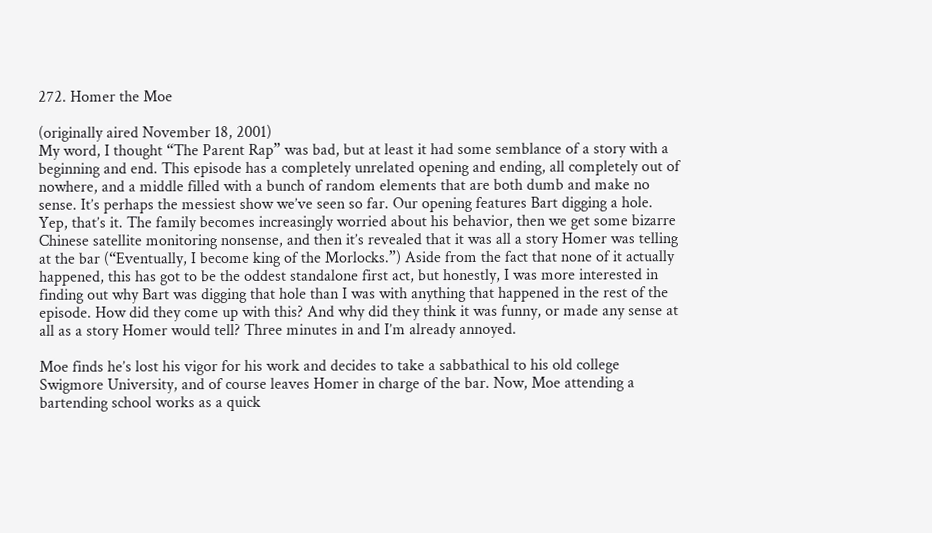272. Homer the Moe

(originally aired November 18, 2001)
My word, I thought “The Parent Rap” was bad, but at least it had some semblance of a story with a beginning and end. This episode has a completely unrelated opening and ending, all completely out of nowhere, and a middle filled with a bunch of random elements that are both dumb and make no sense. It’s perhaps the messiest show we’ve seen so far. Our opening features Bart digging a hole. Yep, that’s it. The family becomes increasingly worried about his behavior, then we get some bizarre Chinese satellite monitoring nonsense, and then it’s revealed that it was all a story Homer was telling at the bar (“Eventually, I become king of the Morlocks.”) Aside from the fact that none of it actually happened, this has got to be the oddest standalone first act, but honestly, I was more interested in finding out why Bart was digging that hole than I was with anything that happened in the rest of the episode. How did they come up with this? And why did they think it was funny, or made any sense at all as a story Homer would tell? Three minutes in and I’m already annoyed.

Moe finds he’s lost his vigor for his work and decides to take a sabbathical to his old college Swigmore University, and of course leaves Homer in charge of the bar. Now, Moe attending a bartending school works as a quick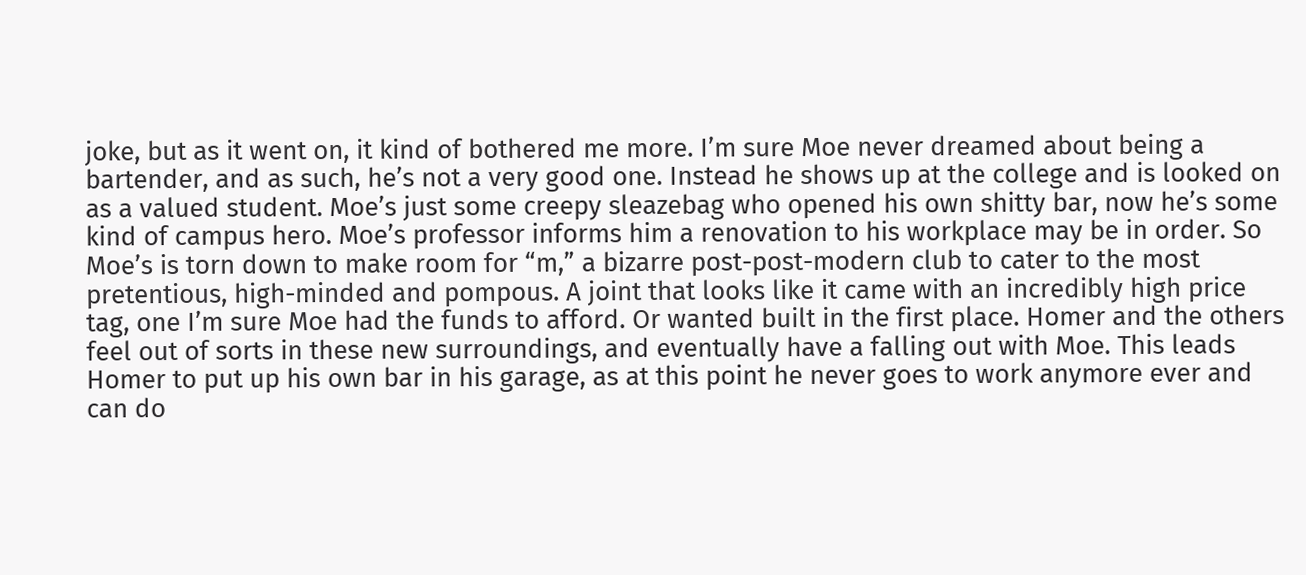joke, but as it went on, it kind of bothered me more. I’m sure Moe never dreamed about being a bartender, and as such, he’s not a very good one. Instead he shows up at the college and is looked on as a valued student. Moe’s just some creepy sleazebag who opened his own shitty bar, now he’s some kind of campus hero. Moe’s professor informs him a renovation to his workplace may be in order. So Moe’s is torn down to make room for “m,” a bizarre post-post-modern club to cater to the most pretentious, high-minded and pompous. A joint that looks like it came with an incredibly high price tag, one I’m sure Moe had the funds to afford. Or wanted built in the first place. Homer and the others feel out of sorts in these new surroundings, and eventually have a falling out with Moe. This leads Homer to put up his own bar in his garage, as at this point he never goes to work anymore ever and can do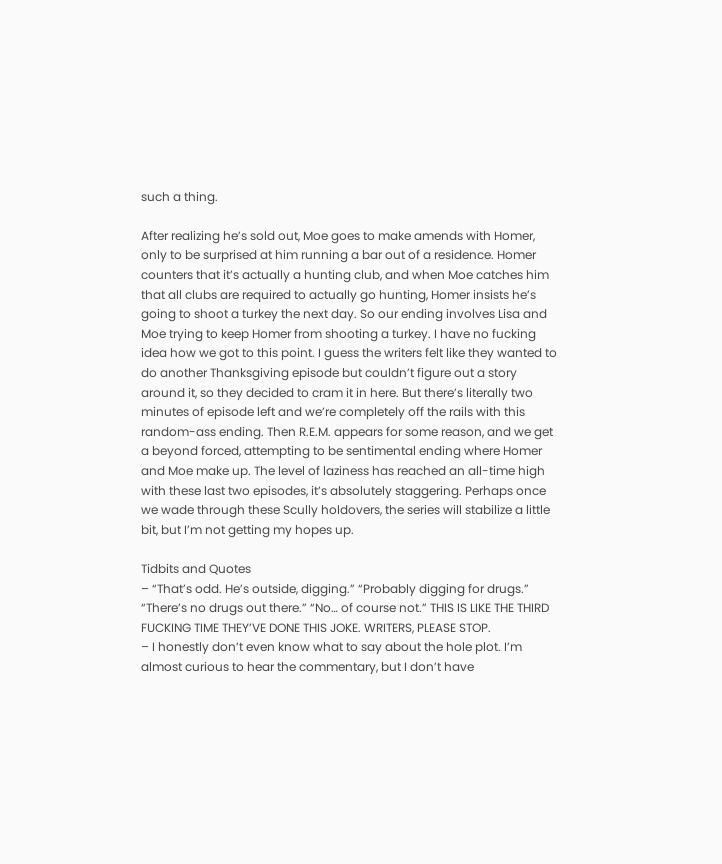such a thing.

After realizing he’s sold out, Moe goes to make amends with Homer, only to be surprised at him running a bar out of a residence. Homer counters that it’s actually a hunting club, and when Moe catches him that all clubs are required to actually go hunting, Homer insists he’s going to shoot a turkey the next day. So our ending involves Lisa and Moe trying to keep Homer from shooting a turkey. I have no fucking idea how we got to this point. I guess the writers felt like they wanted to do another Thanksgiving episode but couldn’t figure out a story around it, so they decided to cram it in here. But there’s literally two minutes of episode left and we’re completely off the rails with this random-ass ending. Then R.E.M. appears for some reason, and we get a beyond forced, attempting to be sentimental ending where Homer and Moe make up. The level of laziness has reached an all-time high with these last two episodes, it’s absolutely staggering. Perhaps once we wade through these Scully holdovers, the series will stabilize a little bit, but I’m not getting my hopes up.

Tidbits and Quotes
– “That’s odd. He’s outside, digging.” “Probably digging for drugs.” “There’s no drugs out there.” “No… of course not.” THIS IS LIKE THE THIRD FUCKING TIME THEY’VE DONE THIS JOKE. WRITERS, PLEASE STOP.
– I honestly don’t even know what to say about the hole plot. I’m almost curious to hear the commentary, but I don’t have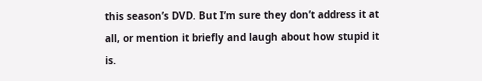this season’s DVD. But I’m sure they don’t address it at all, or mention it briefly and laugh about how stupid it is.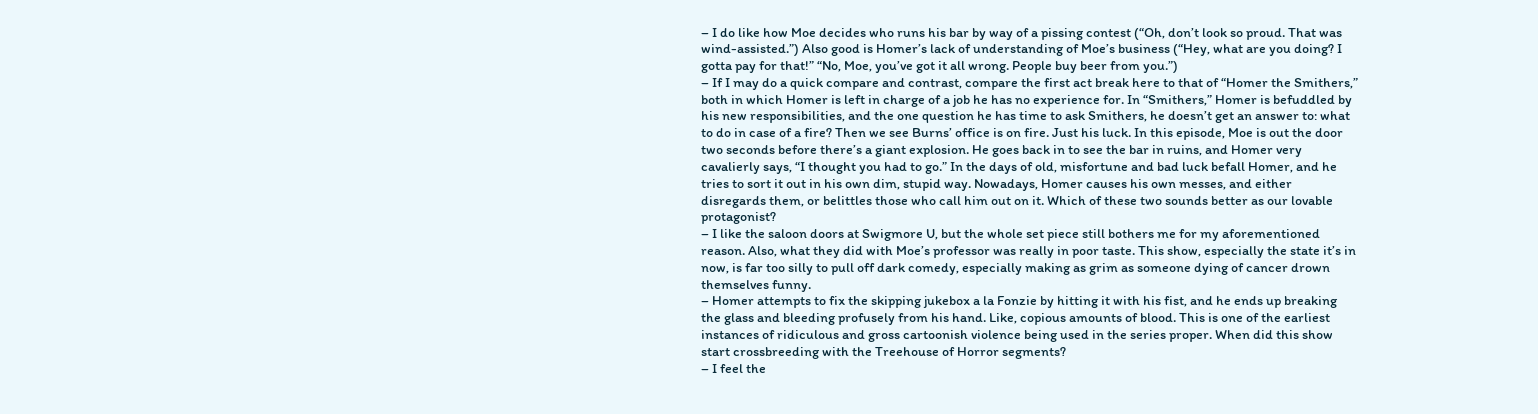– I do like how Moe decides who runs his bar by way of a pissing contest (“Oh, don’t look so proud. That was wind-assisted.”) Also good is Homer’s lack of understanding of Moe’s business (“Hey, what are you doing? I gotta pay for that!” “No, Moe, you’ve got it all wrong. People buy beer from you.”)
– If I may do a quick compare and contrast, compare the first act break here to that of “Homer the Smithers,” both in which Homer is left in charge of a job he has no experience for. In “Smithers,” Homer is befuddled by his new responsibilities, and the one question he has time to ask Smithers, he doesn’t get an answer to: what to do in case of a fire? Then we see Burns’ office is on fire. Just his luck. In this episode, Moe is out the door two seconds before there’s a giant explosion. He goes back in to see the bar in ruins, and Homer very cavalierly says, “I thought you had to go.” In the days of old, misfortune and bad luck befall Homer, and he tries to sort it out in his own dim, stupid way. Nowadays, Homer causes his own messes, and either disregards them, or belittles those who call him out on it. Which of these two sounds better as our lovable protagonist?
– I like the saloon doors at Swigmore U, but the whole set piece still bothers me for my aforementioned reason. Also, what they did with Moe’s professor was really in poor taste. This show, especially the state it’s in now, is far too silly to pull off dark comedy, especially making as grim as someone dying of cancer drown themselves funny.
– Homer attempts to fix the skipping jukebox a la Fonzie by hitting it with his fist, and he ends up breaking the glass and bleeding profusely from his hand. Like, copious amounts of blood. This is one of the earliest instances of ridiculous and gross cartoonish violence being used in the series proper. When did this show start crossbreeding with the Treehouse of Horror segments?
– I feel the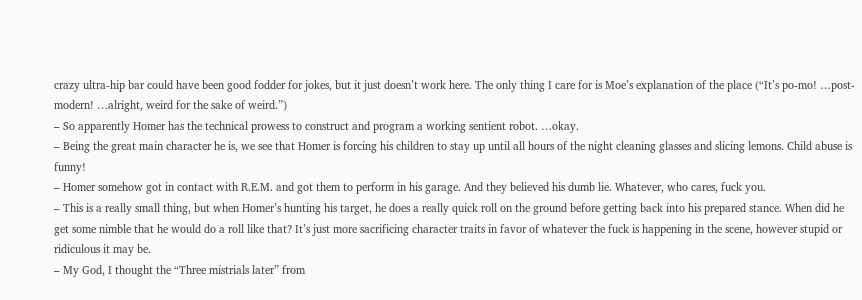crazy ultra-hip bar could have been good fodder for jokes, but it just doesn’t work here. The only thing I care for is Moe’s explanation of the place (“It’s po-mo! …post-modern! …alright, weird for the sake of weird.”)
– So apparently Homer has the technical prowess to construct and program a working sentient robot. …okay.
– Being the great main character he is, we see that Homer is forcing his children to stay up until all hours of the night cleaning glasses and slicing lemons. Child abuse is funny!
– Homer somehow got in contact with R.E.M. and got them to perform in his garage. And they believed his dumb lie. Whatever, who cares, fuck you.
– This is a really small thing, but when Homer’s hunting his target, he does a really quick roll on the ground before getting back into his prepared stance. When did he get some nimble that he would do a roll like that? It’s just more sacrificing character traits in favor of whatever the fuck is happening in the scene, however stupid or ridiculous it may be.
– My God, I thought the “Three mistrials later” from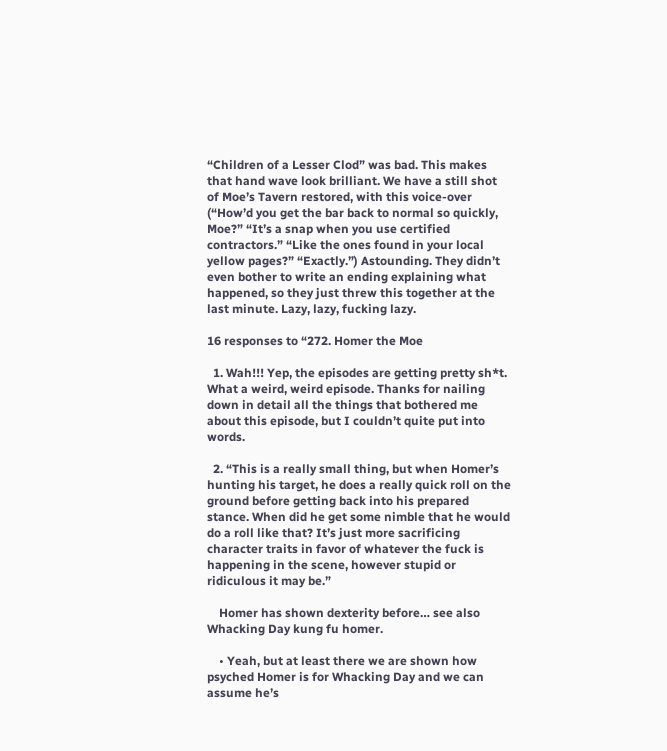“Children of a Lesser Clod” was bad. This makes that hand wave look brilliant. We have a still shot of Moe’s Tavern restored, with this voice-over (“How’d you get the bar back to normal so quickly, Moe?” “It’s a snap when you use certified contractors.” “Like the ones found in your local yellow pages?” “Exactly.”) Astounding. They didn’t even bother to write an ending explaining what happened, so they just threw this together at the last minute. Lazy, lazy, fucking lazy.

16 responses to “272. Homer the Moe

  1. Wah!!! Yep, the episodes are getting pretty sh*t. What a weird, weird episode. Thanks for nailing down in detail all the things that bothered me about this episode, but I couldn’t quite put into words.

  2. “This is a really small thing, but when Homer’s hunting his target, he does a really quick roll on the ground before getting back into his prepared stance. When did he get some nimble that he would do a roll like that? It’s just more sacrificing character traits in favor of whatever the fuck is happening in the scene, however stupid or ridiculous it may be.”

    Homer has shown dexterity before… see also Whacking Day kung fu homer.

    • Yeah, but at least there we are shown how psyched Homer is for Whacking Day and we can assume he’s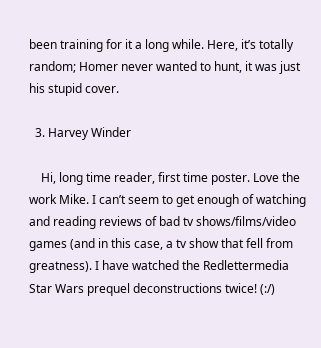been training for it a long while. Here, it’s totally random; Homer never wanted to hunt, it was just his stupid cover.

  3. Harvey Winder

    Hi, long time reader, first time poster. Love the work Mike. I can’t seem to get enough of watching and reading reviews of bad tv shows/films/video games (and in this case, a tv show that fell from greatness). I have watched the Redlettermedia Star Wars prequel deconstructions twice! (:/)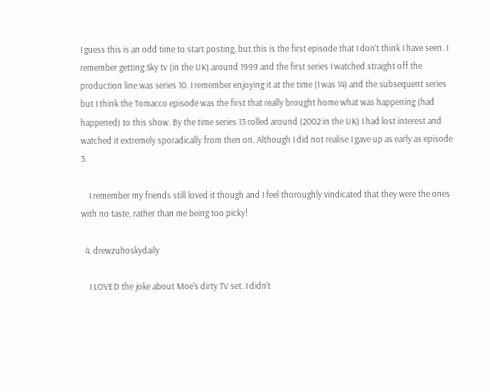I guess this is an odd time to start posting, but this is the first episode that I don’t think I have seen. I remember getting Sky tv (in the UK) around 1999 and the first series I watched straight off the production line was series 10. I remember enjoying it at the time (I was 14) and the subsequent series but I think the Tomacco episode was the first that really brought home what was happening (had happened) to this show. By the time series 13 rolled around (2002 in the UK) I had lost interest and watched it extremely sporadically from then on. Although I did not realise I gave up as early as episode 3.

    I remember my friends still loved it though and I feel thoroughly vindicated that they were the ones with no taste, rather than me being too picky!

  4. drewzuhoskydaily

    I LOVED the joke about Moe’s dirty TV set. I didn’t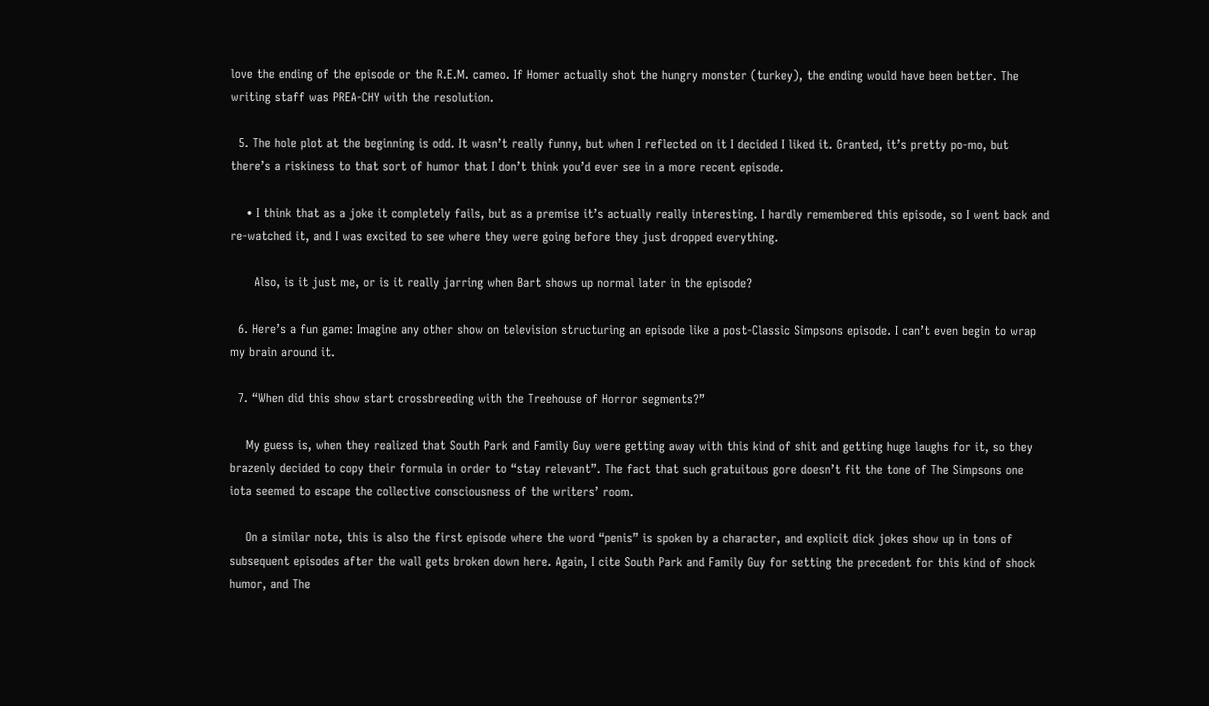love the ending of the episode or the R.E.M. cameo. If Homer actually shot the hungry monster (turkey), the ending would have been better. The writing staff was PREA-CHY with the resolution.

  5. The hole plot at the beginning is odd. It wasn’t really funny, but when I reflected on it I decided I liked it. Granted, it’s pretty po-mo, but there’s a riskiness to that sort of humor that I don’t think you’d ever see in a more recent episode.

    • I think that as a joke it completely fails, but as a premise it’s actually really interesting. I hardly remembered this episode, so I went back and re-watched it, and I was excited to see where they were going before they just dropped everything.

      Also, is it just me, or is it really jarring when Bart shows up normal later in the episode?

  6. Here’s a fun game: Imagine any other show on television structuring an episode like a post-Classic Simpsons episode. I can’t even begin to wrap my brain around it.

  7. “When did this show start crossbreeding with the Treehouse of Horror segments?”

    My guess is, when they realized that South Park and Family Guy were getting away with this kind of shit and getting huge laughs for it, so they brazenly decided to copy their formula in order to “stay relevant”. The fact that such gratuitous gore doesn’t fit the tone of The Simpsons one iota seemed to escape the collective consciousness of the writers’ room.

    On a similar note, this is also the first episode where the word “penis” is spoken by a character, and explicit dick jokes show up in tons of subsequent episodes after the wall gets broken down here. Again, I cite South Park and Family Guy for setting the precedent for this kind of shock humor, and The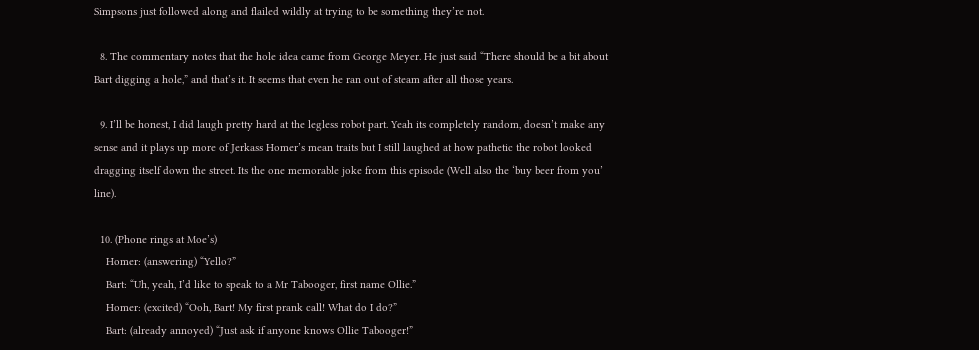Simpsons just followed along and flailed wildly at trying to be something they’re not.

  8. The commentary notes that the hole idea came from George Meyer. He just said “There should be a bit about Bart digging a hole,” and that’s it. It seems that even he ran out of steam after all those years.

  9. I’ll be honest, I did laugh pretty hard at the legless robot part. Yeah its completely random, doesn’t make any sense and it plays up more of Jerkass Homer’s mean traits but I still laughed at how pathetic the robot looked dragging itself down the street. Its the one memorable joke from this episode (Well also the ‘buy beer from you’ line).

  10. (Phone rings at Moe’s)
    Homer: (answering) “Yello?”
    Bart: “Uh, yeah, I’d like to speak to a Mr Tabooger, first name Ollie.”
    Homer: (excited) “Ooh, Bart! My first prank call! What do I do?”
    Bart: (already annoyed) “Just ask if anyone knows Ollie Tabooger!”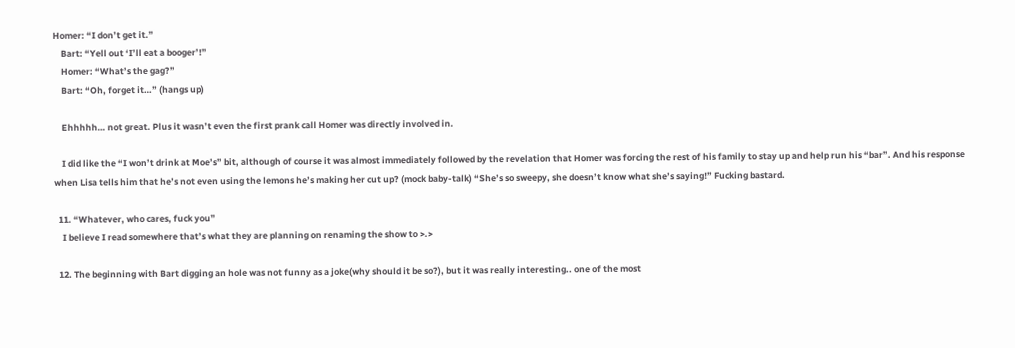Homer: “I don’t get it.”
    Bart: “Yell out ‘I’ll eat a booger’!”
    Homer: “What’s the gag?”
    Bart: “Oh, forget it…” (hangs up)

    Ehhhhh… not great. Plus it wasn’t even the first prank call Homer was directly involved in.

    I did like the “I won’t drink at Moe’s” bit, although of course it was almost immediately followed by the revelation that Homer was forcing the rest of his family to stay up and help run his “bar”. And his response when Lisa tells him that he’s not even using the lemons he’s making her cut up? (mock baby-talk) “She’s so sweepy, she doesn’t know what she’s saying!” Fucking bastard.

  11. “Whatever, who cares, fuck you”
    I believe I read somewhere that’s what they are planning on renaming the show to >.>

  12. The beginning with Bart digging an hole was not funny as a joke(why should it be so?), but it was really interesting.. one of the most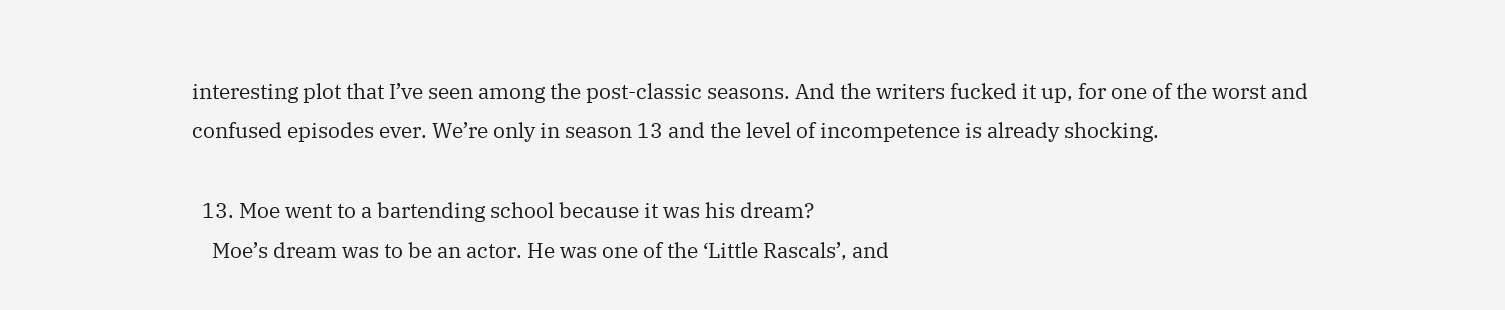interesting plot that I’ve seen among the post-classic seasons. And the writers fucked it up, for one of the worst and confused episodes ever. We’re only in season 13 and the level of incompetence is already shocking.

  13. Moe went to a bartending school because it was his dream?
    Moe’s dream was to be an actor. He was one of the ‘Little Rascals’, and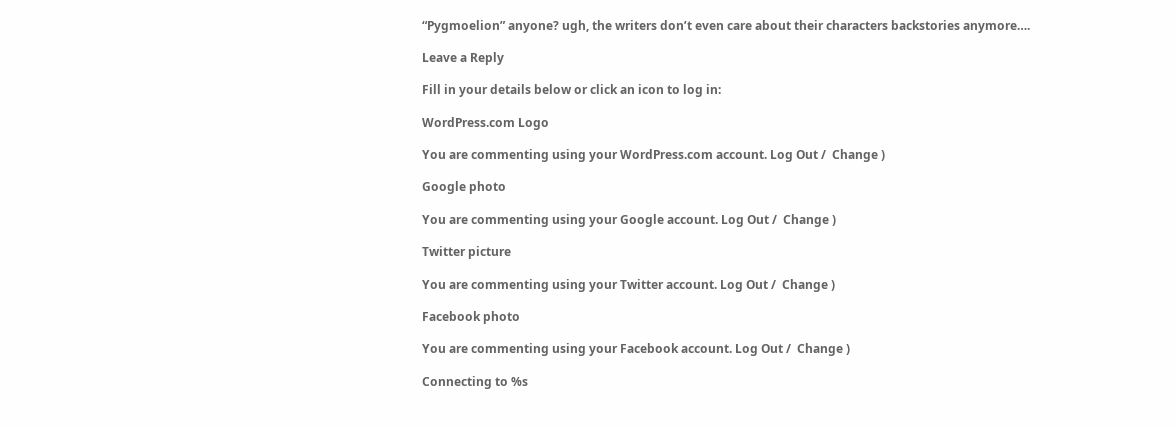“Pygmoelion” anyone? ugh, the writers don’t even care about their characters backstories anymore….

Leave a Reply

Fill in your details below or click an icon to log in:

WordPress.com Logo

You are commenting using your WordPress.com account. Log Out /  Change )

Google photo

You are commenting using your Google account. Log Out /  Change )

Twitter picture

You are commenting using your Twitter account. Log Out /  Change )

Facebook photo

You are commenting using your Facebook account. Log Out /  Change )

Connecting to %s